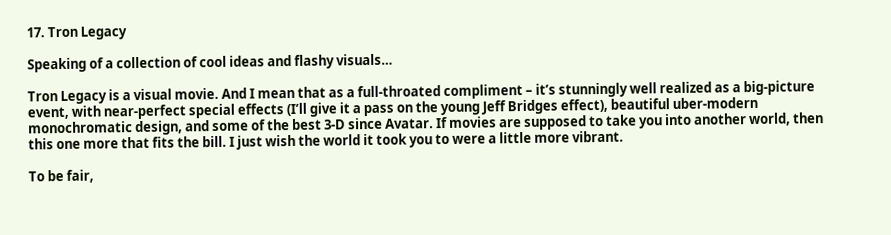17. Tron Legacy

Speaking of a collection of cool ideas and flashy visuals…

Tron Legacy is a visual movie. And I mean that as a full-throated compliment – it’s stunningly well realized as a big-picture event, with near-perfect special effects (I’ll give it a pass on the young Jeff Bridges effect), beautiful uber-modern monochromatic design, and some of the best 3-D since Avatar. If movies are supposed to take you into another world, then this one more that fits the bill. I just wish the world it took you to were a little more vibrant.

To be fair,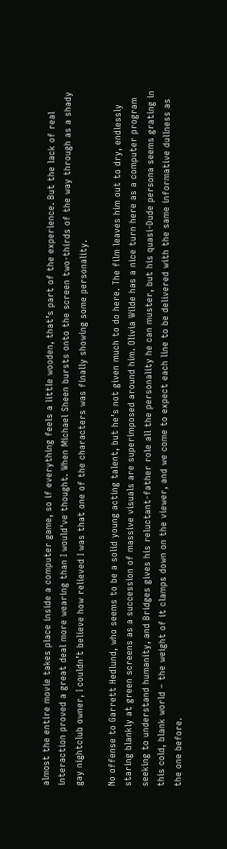almost the entire movie takes place inside a computer game, so if everything feels a little wooden, that’s part of the experience. But the lack of real interaction proved a great deal more wearing than I would've thought. When Michael Sheen bursts onto the screen two-thirds of the way through as a shady gay nightclub owner, I couldn’t believe how relieved I was that one of the characters was finally showing some personality.

No offense to Garrett Hedlund, who seems to be a solid young acting talent, but he’s not given much to do here. The film leaves him out to dry, endlessly staring blankly at green screens as a succession of massive visuals are superimposed around him. Olivia Wilde has a nice turn here as a computer program seeking to understand humanity, and Bridges gives his reluctant-father role all the personality he can muster, but his quasi-Dude persona seems grating in this cold, blank world – the weight of it clamps down on the viewer, and we come to expect each line to be delivered with the same informative dullness as the one before.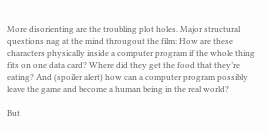More disorienting are the troubling plot holes. Major structural questions nag at the mind througout the film: How are these characters physically inside a computer program if the whole thing fits on one data card? Where did they get the food that they’re eating? And (spoiler alert) how can a computer program possibly leave the game and become a human being in the real world?

But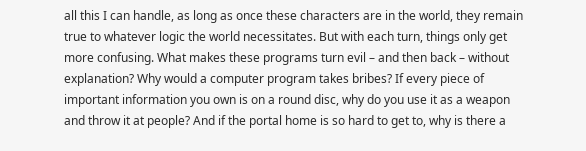all this I can handle, as long as once these characters are in the world, they remain true to whatever logic the world necessitates. But with each turn, things only get more confusing. What makes these programs turn evil – and then back – without explanation? Why would a computer program takes bribes? If every piece of important information you own is on a round disc, why do you use it as a weapon and throw it at people? And if the portal home is so hard to get to, why is there a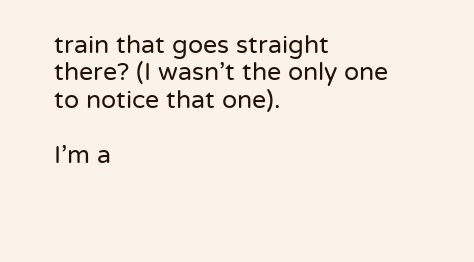train that goes straight there? (I wasn’t the only one to notice that one).

I’m a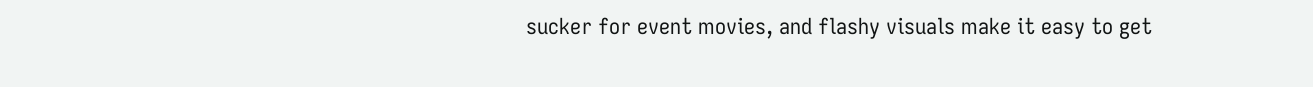sucker for event movies, and flashy visuals make it easy to get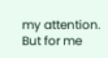my attention. But for me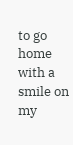to go home with a smile on my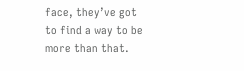face, they’ve got to find a way to be more than that.